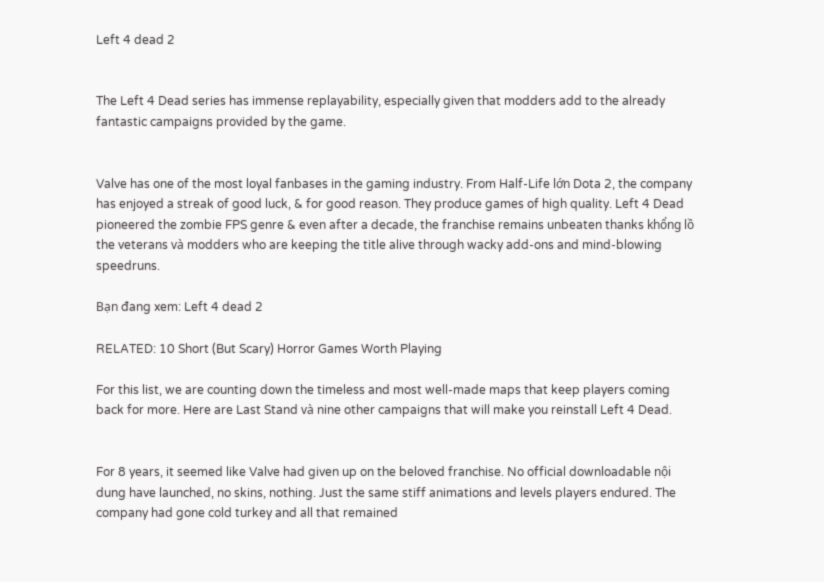Left 4 dead 2


The Left 4 Dead series has immense replayability, especially given that modders add to the already fantastic campaigns provided by the game.


Valve has one of the most loyal fanbases in the gaming industry. From Half-Life lớn Dota 2, the company has enjoyed a streak of good luck, & for good reason. They produce games of high quality. Left 4 Dead pioneered the zombie FPS genre & even after a decade, the franchise remains unbeaten thanks khổng lồ the veterans và modders who are keeping the title alive through wacky add-ons and mind-blowing speedruns.

Bạn đang xem: Left 4 dead 2

RELATED: 10 Short (But Scary) Horror Games Worth Playing

For this list, we are counting down the timeless and most well-made maps that keep players coming back for more. Here are Last Stand và nine other campaigns that will make you reinstall Left 4 Dead.


For 8 years, it seemed like Valve had given up on the beloved franchise. No official downloadable nội dung have launched, no skins, nothing. Just the same stiff animations and levels players endured. The company had gone cold turkey and all that remained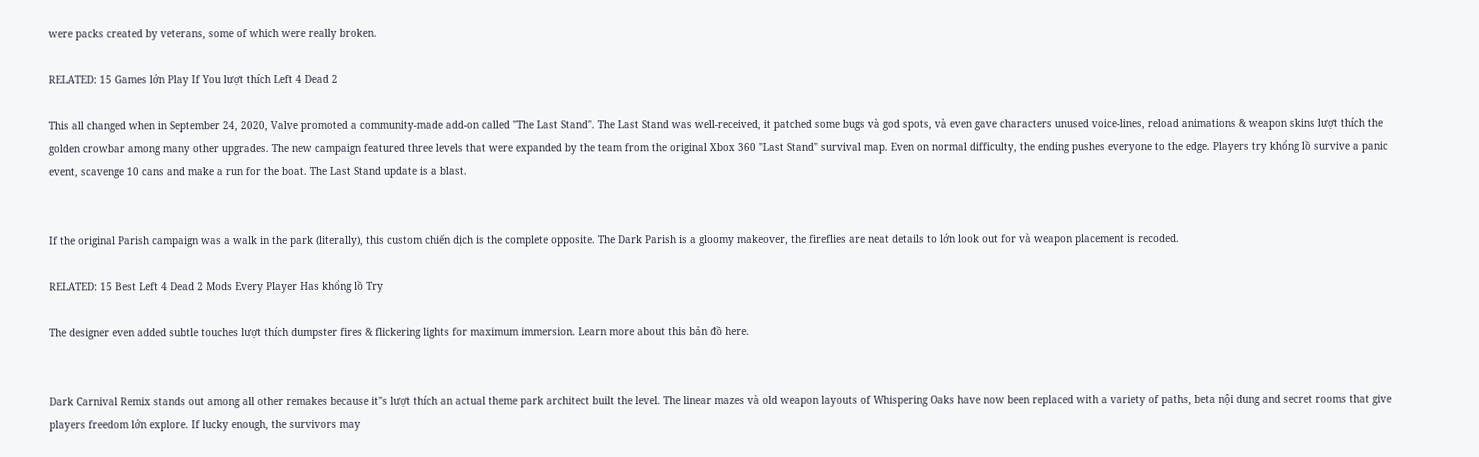were packs created by veterans, some of which were really broken.

RELATED: 15 Games lớn Play If You lượt thích Left 4 Dead 2

This all changed when in September 24, 2020, Valve promoted a community-made add-on called "The Last Stand". The Last Stand was well-received, it patched some bugs và god spots, và even gave characters unused voice-lines, reload animations & weapon skins lượt thích the golden crowbar among many other upgrades. The new campaign featured three levels that were expanded by the team from the original Xbox 360 "Last Stand" survival map. Even on normal difficulty, the ending pushes everyone to the edge. Players try khổng lồ survive a panic event, scavenge 10 cans and make a run for the boat. The Last Stand update is a blast.


If the original Parish campaign was a walk in the park (literally), this custom chiến dịch is the complete opposite. The Dark Parish is a gloomy makeover, the fireflies are neat details to lớn look out for và weapon placement is recoded.

RELATED: 15 Best Left 4 Dead 2 Mods Every Player Has khổng lồ Try

The designer even added subtle touches lượt thích dumpster fires & flickering lights for maximum immersion. Learn more about this bản đồ here.


Dark Carnival Remix stands out among all other remakes because it"s lượt thích an actual theme park architect built the level. The linear mazes và old weapon layouts of Whispering Oaks have now been replaced with a variety of paths, beta nội dung and secret rooms that give players freedom lớn explore. If lucky enough, the survivors may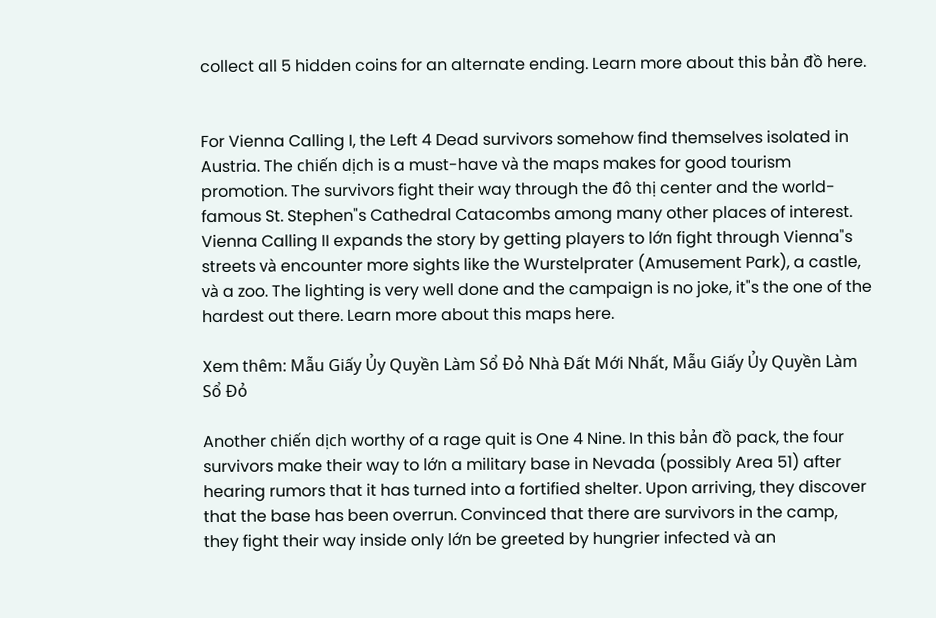collect all 5 hidden coins for an alternate ending. Learn more about this bản đồ here.


For Vienna Calling I, the Left 4 Dead survivors somehow find themselves isolated in Austria. The chiến dịch is a must-have và the maps makes for good tourism promotion. The survivors fight their way through the đô thị center and the world-famous St. Stephen"s Cathedral Catacombs among many other places of interest. Vienna Calling II expands the story by getting players to lớn fight through Vienna"s streets và encounter more sights like the Wurstelprater (Amusement Park), a castle, và a zoo. The lighting is very well done and the campaign is no joke, it"s the one of the hardest out there. Learn more about this maps here.

Xem thêm: Mẫu Giấy Ủy Quyền Làm Sổ Đỏ Nhà Đất Mới Nhất, Mẫu Giấy Ủy Quyền Làm Sổ Đỏ

Another chiến dịch worthy of a rage quit is One 4 Nine. In this bản đồ pack, the four survivors make their way to lớn a military base in Nevada (possibly Area 51) after hearing rumors that it has turned into a fortified shelter. Upon arriving, they discover that the base has been overrun. Convinced that there are survivors in the camp, they fight their way inside only lớn be greeted by hungrier infected và an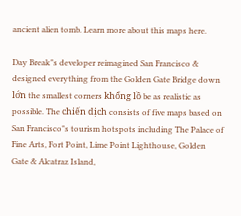ancient alien tomb. Learn more about this maps here.

Day Break"s developer reimagined San Francisco & designed everything from the Golden Gate Bridge down lớn the smallest corners khổng lồ be as realistic as possible. The chiến dịch consists of five maps based on San Francisco"s tourism hotspots including The Palace of Fine Arts, Fort Point, Lime Point Lighthouse, Golden Gate & Alcatraz Island,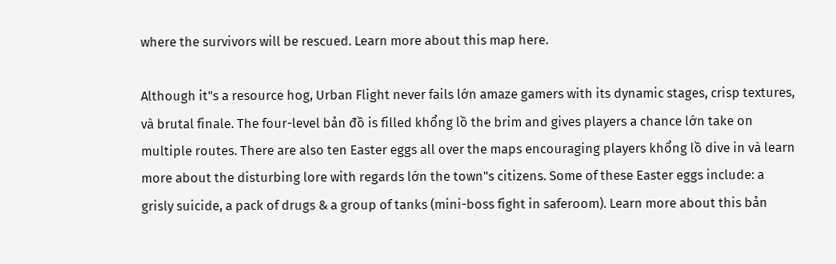where the survivors will be rescued. Learn more about this map here.

Although it"s a resource hog, Urban Flight never fails lớn amaze gamers with its dynamic stages, crisp textures, và brutal finale. The four-level bản đồ is filled khổng lồ the brim and gives players a chance lớn take on multiple routes. There are also ten Easter eggs all over the maps encouraging players khổng lồ dive in và learn more about the disturbing lore with regards lớn the town"s citizens. Some of these Easter eggs include: a grisly suicide, a pack of drugs & a group of tanks (mini-boss fight in saferoom). Learn more about this bản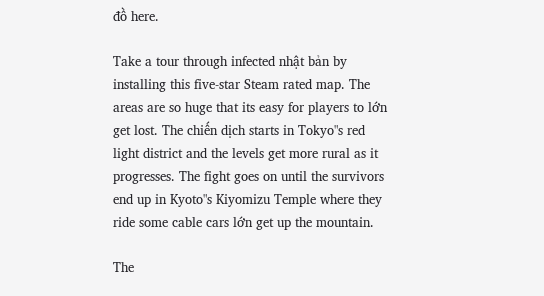đồ here.

Take a tour through infected nhật bản by installing this five-star Steam rated map. The areas are so huge that its easy for players to lớn get lost. The chiến dịch starts in Tokyo"s red light district and the levels get more rural as it progresses. The fight goes on until the survivors end up in Kyoto"s Kiyomizu Temple where they ride some cable cars lớn get up the mountain.

The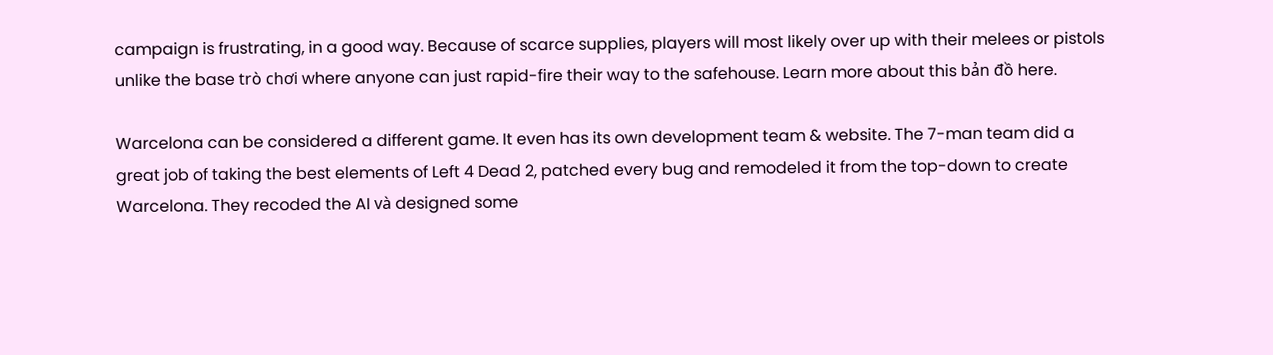campaign is frustrating, in a good way. Because of scarce supplies, players will most likely over up with their melees or pistols unlike the base trò chơi where anyone can just rapid-fire their way to the safehouse. Learn more about this bản đồ here.

Warcelona can be considered a different game. It even has its own development team & website. The 7-man team did a great job of taking the best elements of Left 4 Dead 2, patched every bug and remodeled it from the top-down to create Warcelona. They recoded the AI và designed some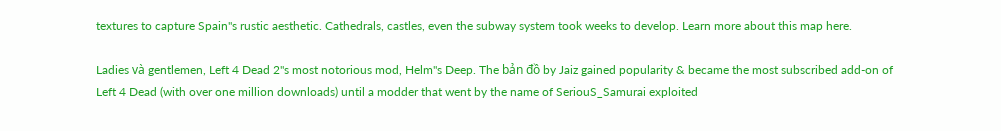textures to capture Spain"s rustic aesthetic. Cathedrals, castles, even the subway system took weeks to develop. Learn more about this map here.

Ladies và gentlemen, Left 4 Dead 2"s most notorious mod, Helm"s Deep. The bản đồ by Jaiz gained popularity & became the most subscribed add-on of Left 4 Dead (with over one million downloads) until a modder that went by the name of SeriouS_Samurai exploited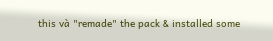this và "remade" the pack & installed some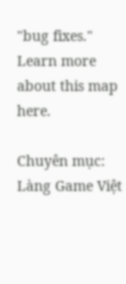"bug fixes." Learn more about this map here.

Chuyên mục: Làng Game Việt